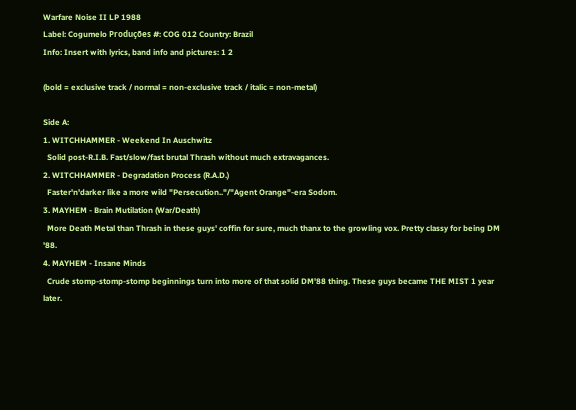Warfare Noise II LP 1988
Label: Cogumelo Produções #: COG 012 Country: Brazil
Info: Insert with lyrics, band info and pictures: 1 2

(bold = exclusive track / normal = non-exclusive track / italic = non-metal)

Side A:
1. WITCHHAMMER - Weekend In Auschwitz
  Solid post-R.I.B. Fast/slow/fast brutal Thrash without much extravagances.
2. WITCHHAMMER - Degradation Process (R.A.D.)
  Faster'n'darker like a more wild "Persecution.."/"Agent Orange"-era Sodom.
3. MAYHEM - Brain Mutilation (War/Death)
  More Death Metal than Thrash in these guys' coffin for sure, much thanx to the growling vox. Pretty classy for being DM '88.
4. MAYHEM - Insane Minds
  Crude stomp-stomp-stomp beginnings turn into more of that solid DM'88 thing. These guys became THE MIST 1 year later.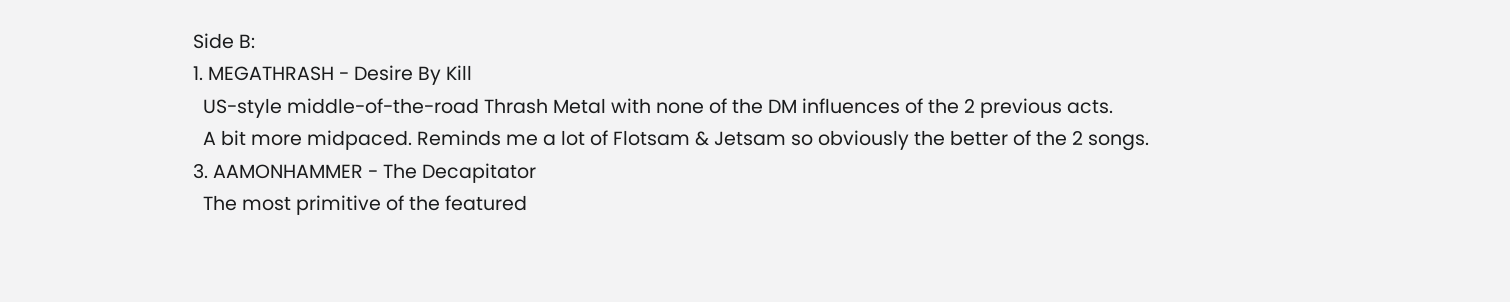Side B:
1. MEGATHRASH - Desire By Kill
  US-style middle-of-the-road Thrash Metal with none of the DM influences of the 2 previous acts.
  A bit more midpaced. Reminds me a lot of Flotsam & Jetsam so obviously the better of the 2 songs.
3. AAMONHAMMER - The Decapitator
  The most primitive of the featured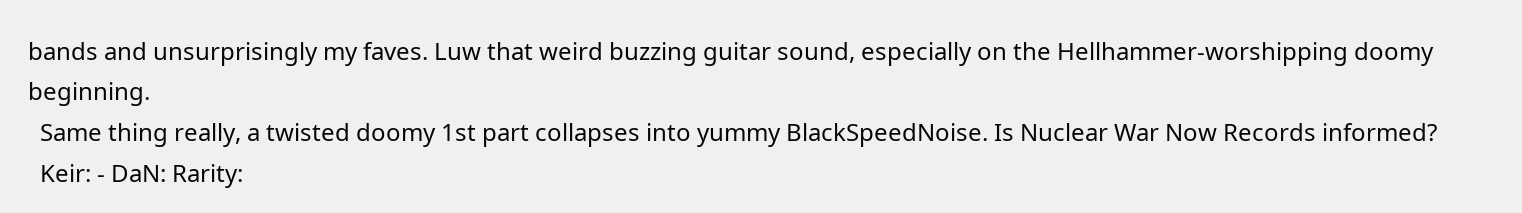bands and unsurprisingly my faves. Luw that weird buzzing guitar sound, especially on the Hellhammer-worshipping doomy beginning.
  Same thing really, a twisted doomy 1st part collapses into yummy BlackSpeedNoise. Is Nuclear War Now Records informed?
  Keir: - DaN: Rarity: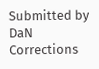Submitted by DaN
Corrections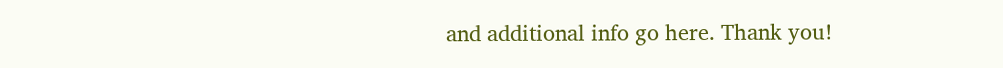and additional info go here. Thank you!